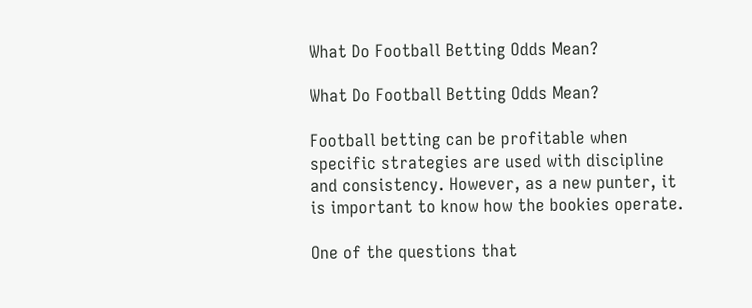What Do Football Betting Odds Mean?

What Do Football Betting Odds Mean?

Football betting can be profitable when specific strategies are used with discipline and consistency. However, as a new punter, it is important to know how the bookies operate.

One of the questions that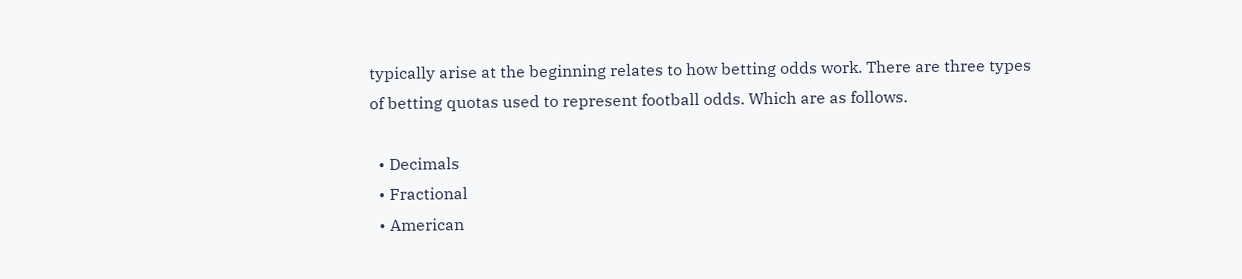typically arise at the beginning relates to how betting odds work. There are three types of betting quotas used to represent football odds. Which are as follows.

  • Decimals
  • Fractional
  • American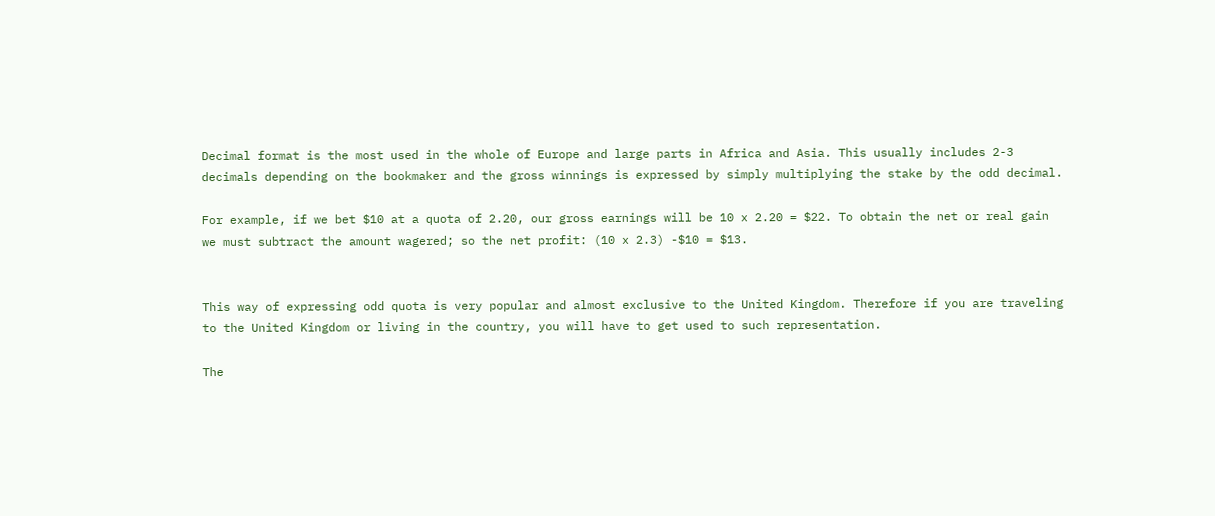Decimal format is the most used in the whole of Europe and large parts in Africa and Asia. This usually includes 2-3 decimals depending on the bookmaker and the gross winnings is expressed by simply multiplying the stake by the odd decimal.

For example, if we bet $10 at a quota of 2.20, our gross earnings will be 10 x 2.20 = $22. To obtain the net or real gain we must subtract the amount wagered; so the net profit: (10 x 2.3) -$10 = $13.


This way of expressing odd quota is very popular and almost exclusive to the United Kingdom. Therefore if you are traveling to the United Kingdom or living in the country, you will have to get used to such representation.

The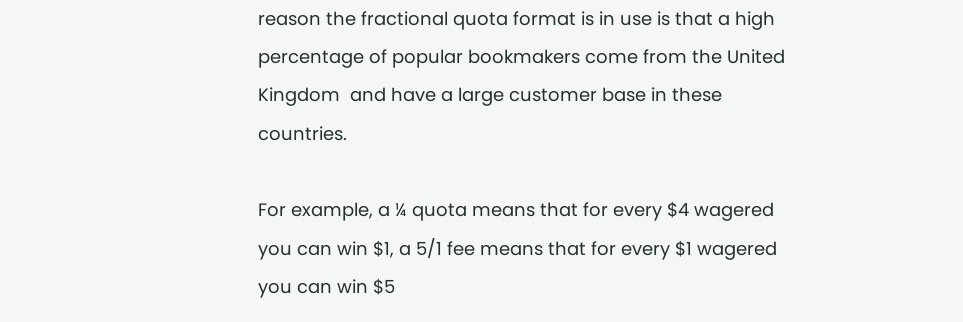reason the fractional quota format is in use is that a high percentage of popular bookmakers come from the United Kingdom  and have a large customer base in these countries.

For example, a ¼ quota means that for every $4 wagered you can win $1, a 5/1 fee means that for every $1 wagered you can win $5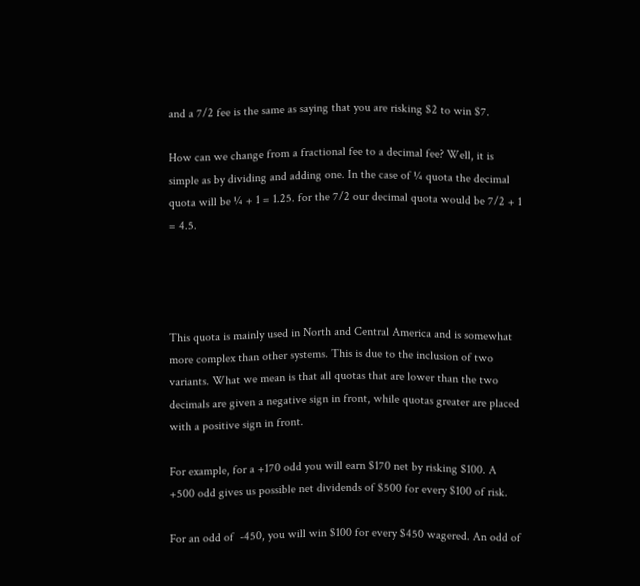and a 7/2 fee is the same as saying that you are risking $2 to win $7.

How can we change from a fractional fee to a decimal fee? Well, it is simple as by dividing and adding one. In the case of ¼ quota the decimal quota will be ¼ + 1 = 1.25. for the 7/2 our decimal quota would be 7/2 + 1 = 4.5.




This quota is mainly used in North and Central America and is somewhat more complex than other systems. This is due to the inclusion of two variants. What we mean is that all quotas that are lower than the two decimals are given a negative sign in front, while quotas greater are placed with a positive sign in front.

For example, for a +170 odd you will earn $170 net by risking $100. A +500 odd gives us possible net dividends of $500 for every $100 of risk.

For an odd of  -450, you will win $100 for every $450 wagered. An odd of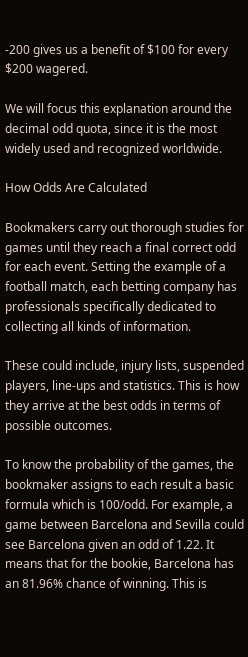-200 gives us a benefit of $100 for every $200 wagered.

We will focus this explanation around the decimal odd quota, since it is the most widely used and recognized worldwide.

How Odds Are Calculated

Bookmakers carry out thorough studies for games until they reach a final correct odd for each event. Setting the example of a football match, each betting company has professionals specifically dedicated to collecting all kinds of information.

These could include, injury lists, suspended players, line-ups and statistics. This is how they arrive at the best odds in terms of possible outcomes.

To know the probability of the games, the bookmaker assigns to each result a basic formula which is 100/odd. For example, a game between Barcelona and Sevilla could see Barcelona given an odd of 1.22. It means that for the bookie, Barcelona has an 81.96% chance of winning. This is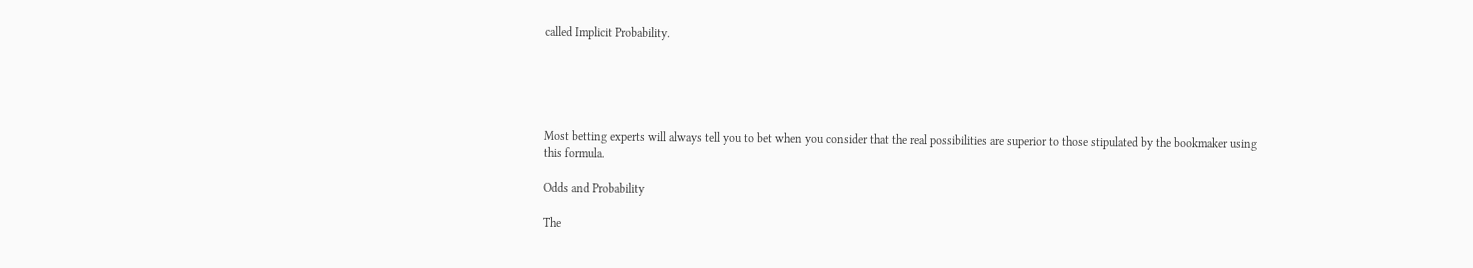called Implicit Probability.





Most betting experts will always tell you to bet when you consider that the real possibilities are superior to those stipulated by the bookmaker using this formula.

Odds and Probability

The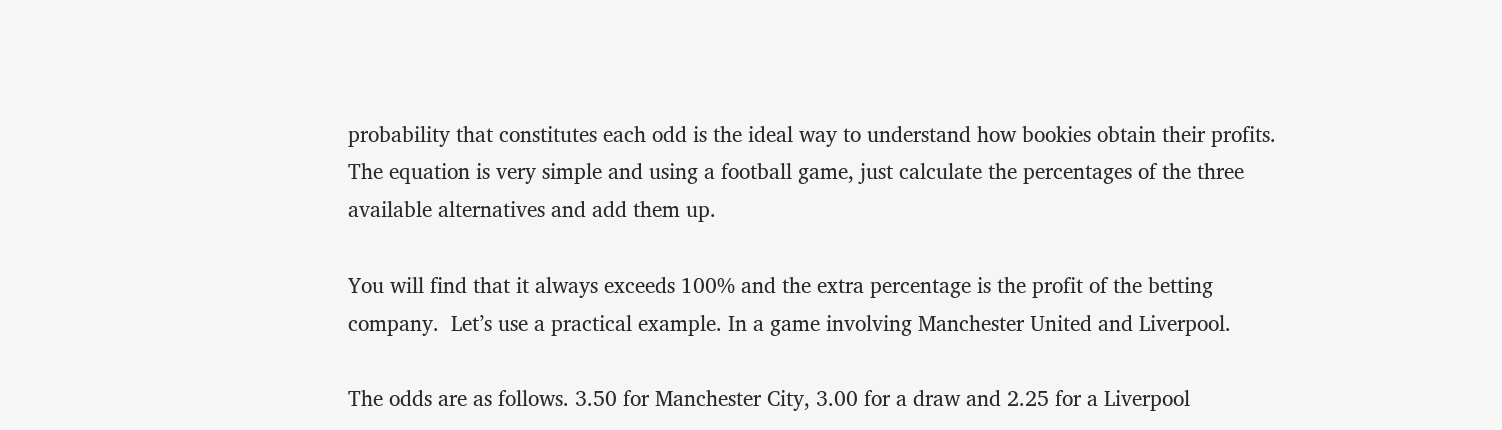probability that constitutes each odd is the ideal way to understand how bookies obtain their profits. The equation is very simple and using a football game, just calculate the percentages of the three available alternatives and add them up.

You will find that it always exceeds 100% and the extra percentage is the profit of the betting company.  Let’s use a practical example. In a game involving Manchester United and Liverpool.

The odds are as follows. 3.50 for Manchester City, 3.00 for a draw and 2.25 for a Liverpool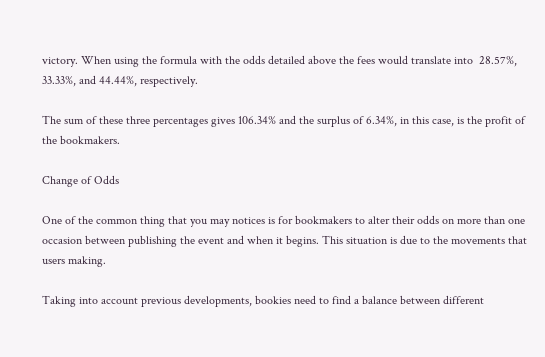victory. When using the formula with the odds detailed above the fees would translate into  28.57%, 33.33%, and 44.44%, respectively.

The sum of these three percentages gives 106.34% and the surplus of 6.34%, in this case, is the profit of the bookmakers.

Change of Odds

One of the common thing that you may notices is for bookmakers to alter their odds on more than one occasion between publishing the event and when it begins. This situation is due to the movements that users making.

Taking into account previous developments, bookies need to find a balance between different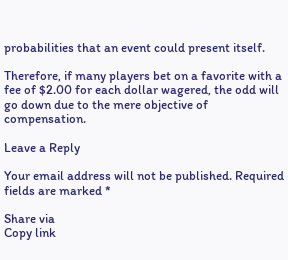probabilities that an event could present itself.

Therefore, if many players bet on a favorite with a fee of $2.00 for each dollar wagered, the odd will go down due to the mere objective of compensation.

Leave a Reply

Your email address will not be published. Required fields are marked *

Share via
Copy link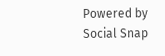Powered by Social Snap